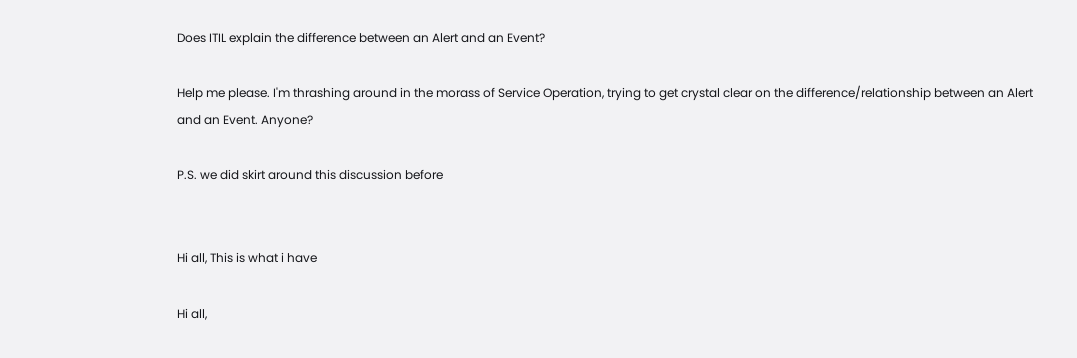Does ITIL explain the difference between an Alert and an Event?

Help me please. I'm thrashing around in the morass of Service Operation, trying to get crystal clear on the difference/relationship between an Alert and an Event. Anyone?

P.S. we did skirt around this discussion before


Hi all, This is what i have

Hi all,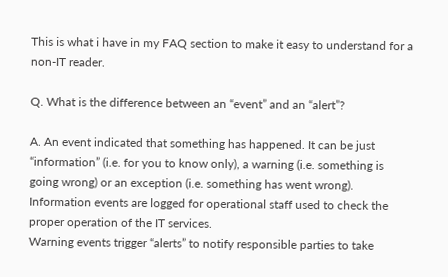This is what i have in my FAQ section to make it easy to understand for a non-IT reader.

Q. What is the difference between an “event” and an “alert”?

A. An event indicated that something has happened. It can be just “information” (i.e. for you to know only), a warning (i.e. something is going wrong) or an exception (i.e. something has went wrong).
Information events are logged for operational staff used to check the proper operation of the IT services.
Warning events trigger “alerts” to notify responsible parties to take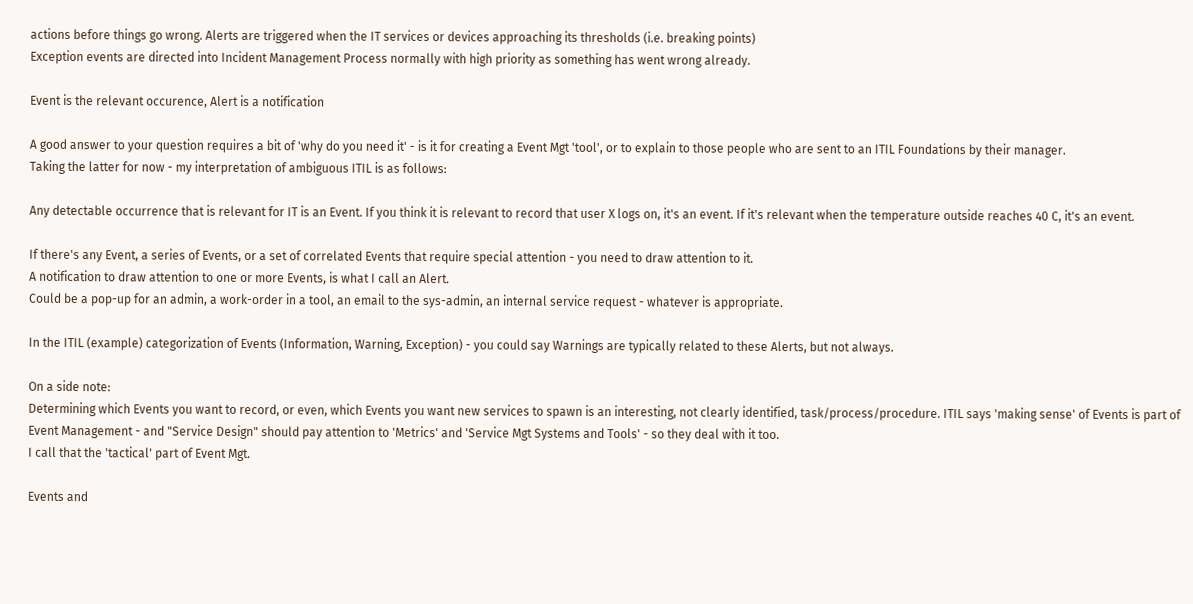actions before things go wrong. Alerts are triggered when the IT services or devices approaching its thresholds (i.e. breaking points)
Exception events are directed into Incident Management Process normally with high priority as something has went wrong already.

Event is the relevant occurence, Alert is a notification

A good answer to your question requires a bit of 'why do you need it' - is it for creating a Event Mgt 'tool', or to explain to those people who are sent to an ITIL Foundations by their manager.
Taking the latter for now - my interpretation of ambiguous ITIL is as follows:

Any detectable occurrence that is relevant for IT is an Event. If you think it is relevant to record that user X logs on, it's an event. If it's relevant when the temperature outside reaches 40 C, it's an event.

If there's any Event, a series of Events, or a set of correlated Events that require special attention - you need to draw attention to it.
A notification to draw attention to one or more Events, is what I call an Alert.
Could be a pop-up for an admin, a work-order in a tool, an email to the sys-admin, an internal service request - whatever is appropriate.

In the ITIL (example) categorization of Events (Information, Warning, Exception) - you could say Warnings are typically related to these Alerts, but not always.

On a side note:
Determining which Events you want to record, or even, which Events you want new services to spawn is an interesting, not clearly identified, task/process/procedure. ITIL says 'making sense' of Events is part of Event Management - and "Service Design" should pay attention to 'Metrics' and 'Service Mgt Systems and Tools' - so they deal with it too.
I call that the 'tactical' part of Event Mgt.

Events and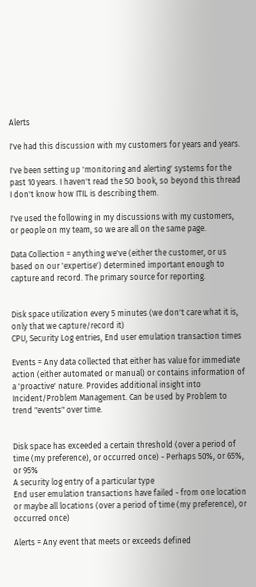Alerts

I've had this discussion with my customers for years and years.

I've been setting up 'monitoring and alerting' systems for the past 10 years. I haven't read the SO book, so beyond this thread I don't know how ITIL is describing them.

I've used the following in my discussions with my customers, or people on my team, so we are all on the same page.

Data Collection = anything we've (either the customer, or us based on our 'expertise') determined important enough to capture and record. The primary source for reporting.


Disk space utilization every 5 minutes (we don't care what it is, only that we capture/record it)
CPU, Security Log entries, End user emulation transaction times

Events = Any data collected that either has value for immediate action (either automated or manual) or contains information of a 'proactive' nature. Provides additional insight into Incident/Problem Management. Can be used by Problem to trend "events" over time.


Disk space has exceeded a certain threshold (over a period of time (my preference), or occurred once) - Perhaps 50%, or 65%, or 95%
A security log entry of a particular type
End user emulation transactions have failed - from one location or maybe all locations (over a period of time (my preference), or occurred once)

Alerts = Any event that meets or exceeds defined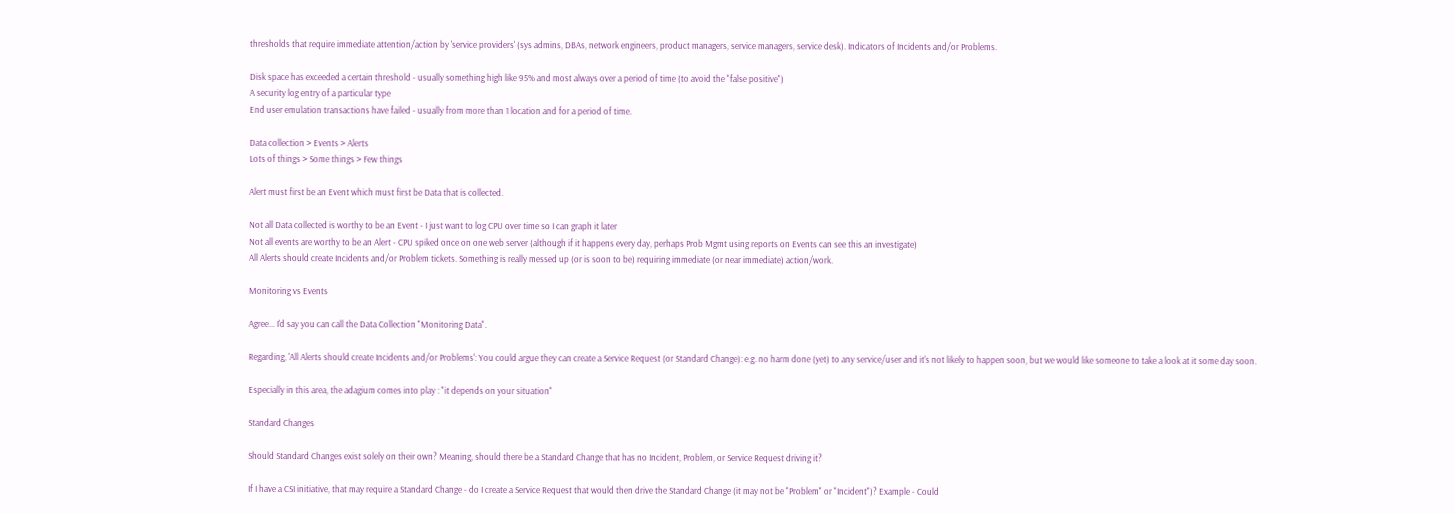thresholds that require immediate attention/action by 'service providers' (sys admins, DBAs, network engineers, product managers, service managers, service desk). Indicators of Incidents and/or Problems.

Disk space has exceeded a certain threshold - usually something high like 95% and most always over a period of time (to avoid the "false positive")
A security log entry of a particular type
End user emulation transactions have failed - usually from more than 1 location and for a period of time.

Data collection > Events > Alerts
Lots of things > Some things > Few things

Alert must first be an Event which must first be Data that is collected.

Not all Data collected is worthy to be an Event - I just want to log CPU over time so I can graph it later
Not all events are worthy to be an Alert - CPU spiked once on one web server (although if it happens every day, perhaps Prob Mgmt using reports on Events can see this an investigate)
All Alerts should create Incidents and/or Problem tickets. Something is really messed up (or is soon to be) requiring immediate (or near immediate) action/work.

Monitoring vs Events

Agree... I'd say you can call the Data Collection "Monitoring Data".

Regarding, 'All Alerts should create Incidents and/or Problems': You could argue they can create a Service Request (or Standard Change): e.g. no harm done (yet) to any service/user and it's not likely to happen soon, but we would like someone to take a look at it some day soon.

Especially in this area, the adagium comes into play : "it depends on your situation"

Standard Changes

Should Standard Changes exist solely on their own? Meaning, should there be a Standard Change that has no Incident, Problem, or Service Request driving it?

If I have a CSI initiative, that may require a Standard Change - do I create a Service Request that would then drive the Standard Change (it may not be "Problem" or "Incident")? Example - Could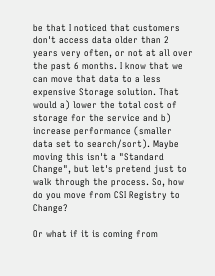be that I noticed that customers don't access data older than 2 years very often, or not at all over the past 6 months. I know that we can move that data to a less expensive Storage solution. That would a) lower the total cost of storage for the service and b) increase performance (smaller data set to search/sort). Maybe moving this isn't a "Standard Change", but let's pretend just to walk through the process. So, how do you move from CSI Registry to Change?

Or what if it is coming from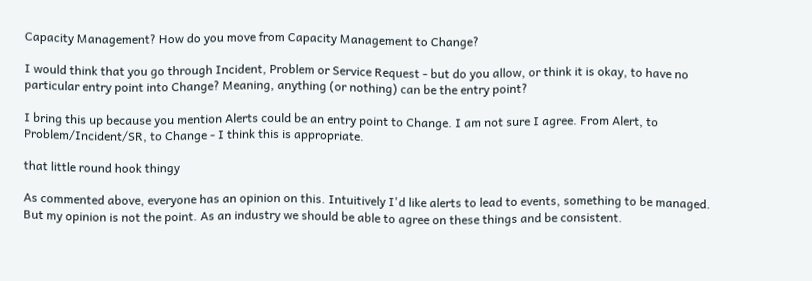Capacity Management? How do you move from Capacity Management to Change?

I would think that you go through Incident, Problem or Service Request - but do you allow, or think it is okay, to have no particular entry point into Change? Meaning, anything (or nothing) can be the entry point?

I bring this up because you mention Alerts could be an entry point to Change. I am not sure I agree. From Alert, to Problem/Incident/SR, to Change - I think this is appropriate.

that little round hook thingy

As commented above, everyone has an opinion on this. Intuitively I'd like alerts to lead to events, something to be managed. But my opinion is not the point. As an industry we should be able to agree on these things and be consistent.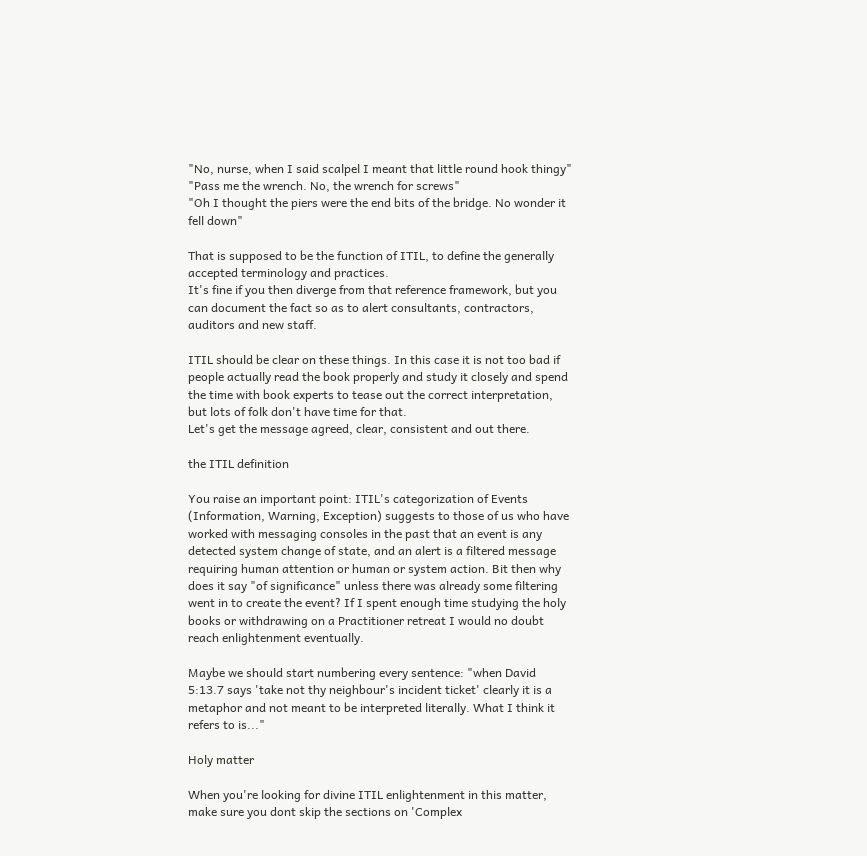"No, nurse, when I said scalpel I meant that little round hook thingy"
"Pass me the wrench. No, the wrench for screws"
"Oh I thought the piers were the end bits of the bridge. No wonder it fell down"

That is supposed to be the function of ITIL, to define the generally accepted terminology and practices.
It's fine if you then diverge from that reference framework, but you can document the fact so as to alert consultants, contractors, auditors and new staff.

ITIL should be clear on these things. In this case it is not too bad if people actually read the book properly and study it closely and spend the time with book experts to tease out the correct interpretation, but lots of folk don't have time for that.
Let's get the message agreed, clear, consistent and out there.

the ITIL definition

You raise an important point: ITIL's categorization of Events (Information, Warning, Exception) suggests to those of us who have worked with messaging consoles in the past that an event is any detected system change of state, and an alert is a filtered message requiring human attention or human or system action. Bit then why does it say "of significance" unless there was already some filtering went in to create the event? If I spent enough time studying the holy books or withdrawing on a Practitioner retreat I would no doubt reach enlightenment eventually.

Maybe we should start numbering every sentence: "when David 5:13.7 says 'take not thy neighbour's incident ticket' clearly it is a metaphor and not meant to be interpreted literally. What I think it refers to is..."

Holy matter

When you're looking for divine ITIL enlightenment in this matter, make sure you dont skip the sections on 'Complex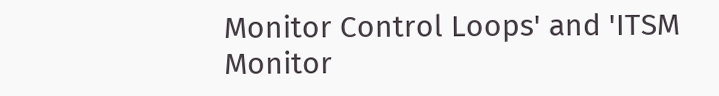Monitor Control Loops' and 'ITSM Monitor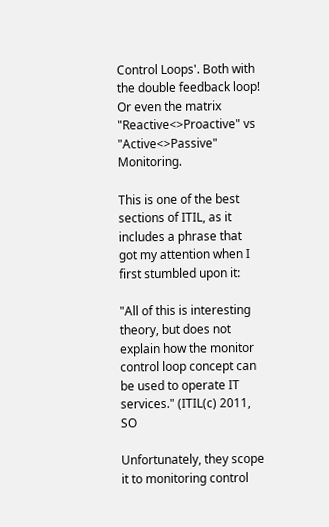Control Loops'. Both with the double feedback loop! Or even the matrix "Reactive<>Proactive" vs "Active<>Passive" Monitoring.

This is one of the best sections of ITIL, as it includes a phrase that got my attention when I first stumbled upon it:

"All of this is interesting theory, but does not explain how the monitor control loop concept can be used to operate IT services." (ITIL(c) 2011, SO

Unfortunately, they scope it to monitoring control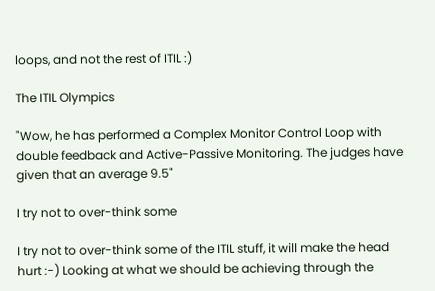loops, and not the rest of ITIL :)

The ITIL Olympics

"Wow, he has performed a Complex Monitor Control Loop with double feedback and Active-Passive Monitoring. The judges have given that an average 9.5"

I try not to over-think some

I try not to over-think some of the ITIL stuff, it will make the head hurt :-) Looking at what we should be achieving through the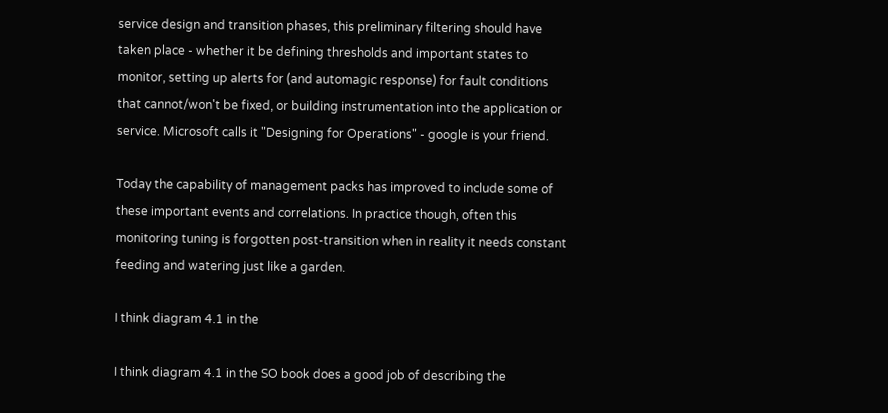service design and transition phases, this preliminary filtering should have taken place - whether it be defining thresholds and important states to monitor, setting up alerts for (and automagic response) for fault conditions that cannot/won't be fixed, or building instrumentation into the application or service. Microsoft calls it "Designing for Operations" - google is your friend.

Today the capability of management packs has improved to include some of these important events and correlations. In practice though, often this monitoring tuning is forgotten post-transition when in reality it needs constant feeding and watering just like a garden.

I think diagram 4.1 in the

I think diagram 4.1 in the SO book does a good job of describing the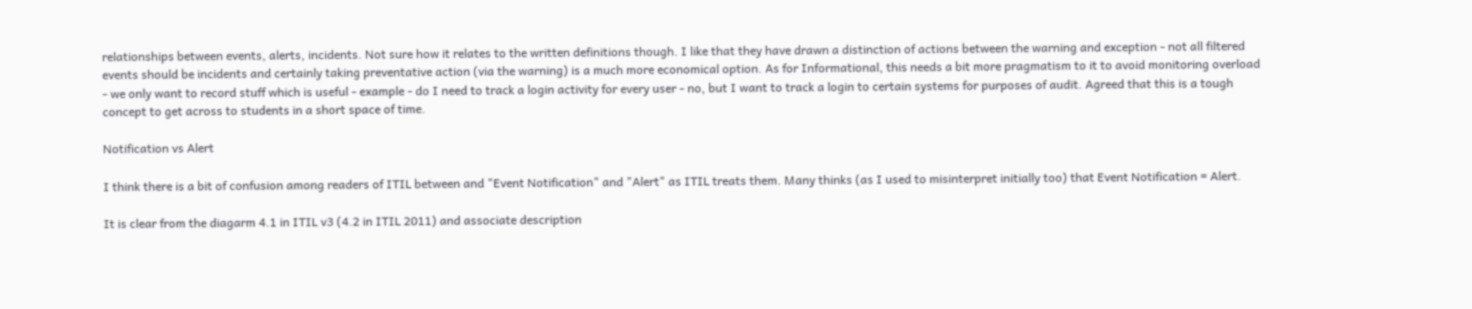relationships between events, alerts, incidents. Not sure how it relates to the written definitions though. I like that they have drawn a distinction of actions between the warning and exception - not all filtered events should be incidents and certainly taking preventative action (via the warning) is a much more economical option. As for Informational, this needs a bit more pragmatism to it to avoid monitoring overload - we only want to record stuff which is useful - example - do I need to track a login activity for every user - no, but I want to track a login to certain systems for purposes of audit. Agreed that this is a tough concept to get across to students in a short space of time.

Notification vs Alert

I think there is a bit of confusion among readers of ITIL between and "Event Notification" and "Alert" as ITIL treats them. Many thinks (as I used to misinterpret initially too) that Event Notification = Alert.

It is clear from the diagarm 4.1 in ITIL v3 (4.2 in ITIL 2011) and associate description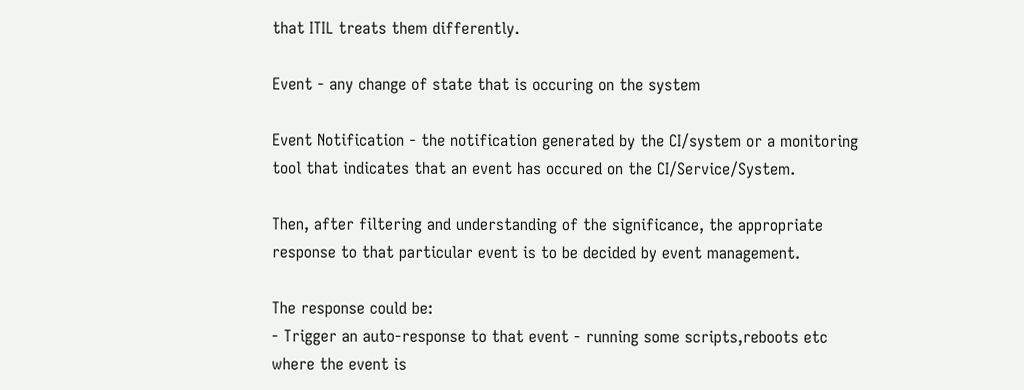that ITIL treats them differently.

Event - any change of state that is occuring on the system

Event Notification - the notification generated by the CI/system or a monitoring tool that indicates that an event has occured on the CI/Service/System.

Then, after filtering and understanding of the significance, the appropriate response to that particular event is to be decided by event management.

The response could be:
- Trigger an auto-response to that event - running some scripts,reboots etc where the event is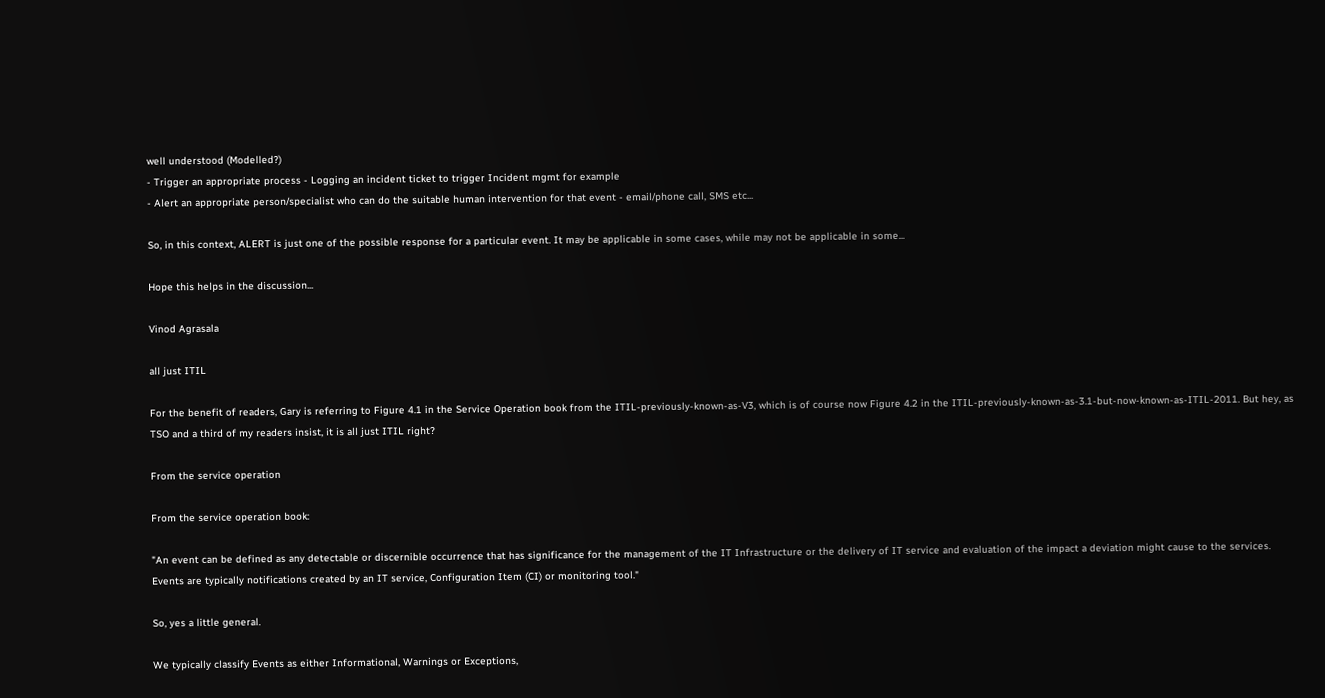well understood (Modelled?)
- Trigger an appropriate process - Logging an incident ticket to trigger Incident mgmt for example
- Alert an appropriate person/specialist who can do the suitable human intervention for that event - email/phone call, SMS etc...

So, in this context, ALERT is just one of the possible response for a particular event. It may be applicable in some cases, while may not be applicable in some...

Hope this helps in the discussion...

Vinod Agrasala

all just ITIL

For the benefit of readers, Gary is referring to Figure 4.1 in the Service Operation book from the ITIL-previously-known-as-V3, which is of course now Figure 4.2 in the ITIL-previously-known-as-3.1-but-now-known-as-ITIL-2011. But hey, as TSO and a third of my readers insist, it is all just ITIL right?

From the service operation

From the service operation book:

"An event can be defined as any detectable or discernible occurrence that has significance for the management of the IT Infrastructure or the delivery of IT service and evaluation of the impact a deviation might cause to the services. Events are typically notifications created by an IT service, Configuration Item (CI) or monitoring tool."

So, yes a little general.

We typically classify Events as either Informational, Warnings or Exceptions,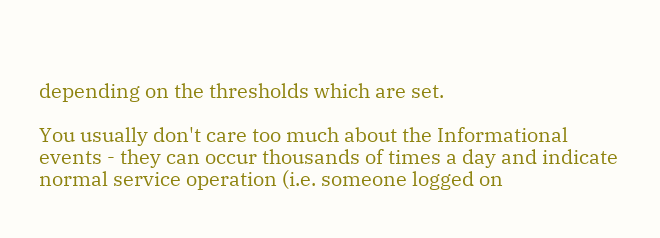depending on the thresholds which are set.

You usually don't care too much about the Informational events - they can occur thousands of times a day and indicate normal service operation (i.e. someone logged on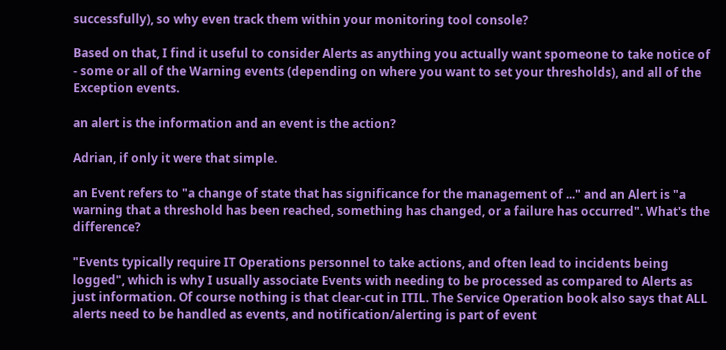successfully), so why even track them within your monitoring tool console?

Based on that, I find it useful to consider Alerts as anything you actually want spomeone to take notice of - some or all of the Warning events (depending on where you want to set your thresholds), and all of the Exception events.

an alert is the information and an event is the action?

Adrian, if only it were that simple.

an Event refers to "a change of state that has significance for the management of ..." and an Alert is "a warning that a threshold has been reached, something has changed, or a failure has occurred". What's the difference?

"Events typically require IT Operations personnel to take actions, and often lead to incidents being logged", which is why I usually associate Events with needing to be processed as compared to Alerts as just information. Of course nothing is that clear-cut in ITIL. The Service Operation book also says that ALL alerts need to be handled as events, and notification/alerting is part of event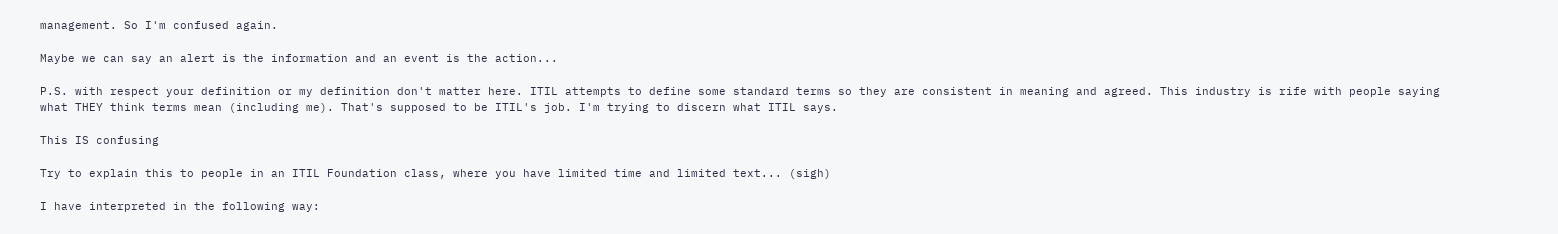management. So I'm confused again.

Maybe we can say an alert is the information and an event is the action...

P.S. with respect your definition or my definition don't matter here. ITIL attempts to define some standard terms so they are consistent in meaning and agreed. This industry is rife with people saying what THEY think terms mean (including me). That's supposed to be ITIL's job. I'm trying to discern what ITIL says.

This IS confusing

Try to explain this to people in an ITIL Foundation class, where you have limited time and limited text... (sigh)

I have interpreted in the following way: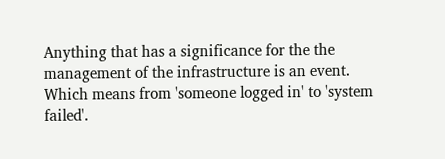Anything that has a significance for the the management of the infrastructure is an event. Which means from 'someone logged in' to 'system failed'.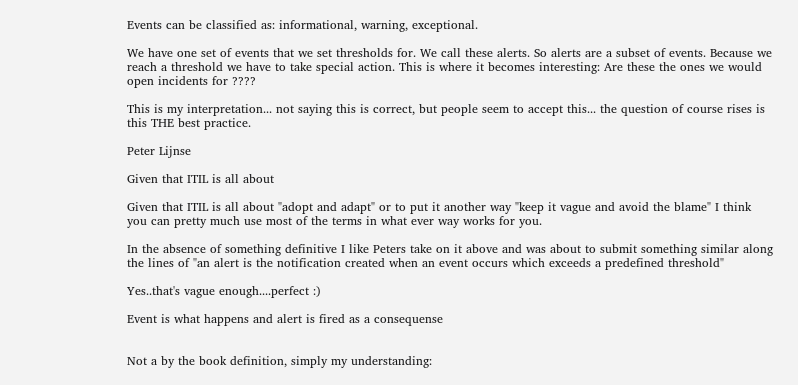Events can be classified as: informational, warning, exceptional.

We have one set of events that we set thresholds for. We call these alerts. So alerts are a subset of events. Because we reach a threshold we have to take special action. This is where it becomes interesting: Are these the ones we would open incidents for ????

This is my interpretation... not saying this is correct, but people seem to accept this... the question of course rises is this THE best practice.

Peter Lijnse

Given that ITIL is all about

Given that ITIL is all about "adopt and adapt" or to put it another way "keep it vague and avoid the blame" I think you can pretty much use most of the terms in what ever way works for you.

In the absence of something definitive I like Peters take on it above and was about to submit something similar along the lines of "an alert is the notification created when an event occurs which exceeds a predefined threshold"

Yes..that's vague enough....perfect :)

Event is what happens and alert is fired as a consequense


Not a by the book definition, simply my understanding: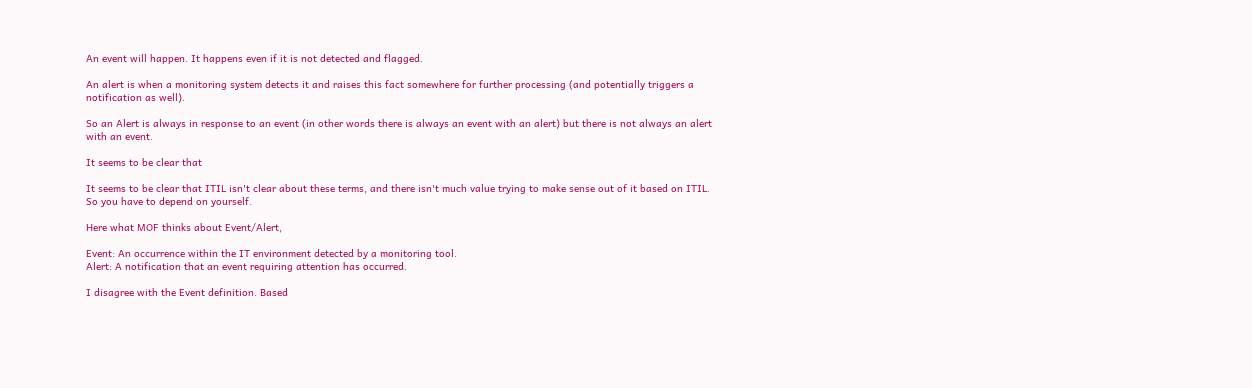An event will happen. It happens even if it is not detected and flagged.

An alert is when a monitoring system detects it and raises this fact somewhere for further processing (and potentially triggers a notification as well).

So an Alert is always in response to an event (in other words there is always an event with an alert) but there is not always an alert with an event.

It seems to be clear that

It seems to be clear that ITIL isn't clear about these terms, and there isn't much value trying to make sense out of it based on ITIL. So you have to depend on yourself.

Here what MOF thinks about Event/Alert,

Event: An occurrence within the IT environment detected by a monitoring tool.
Alert: A notification that an event requiring attention has occurred.

I disagree with the Event definition. Based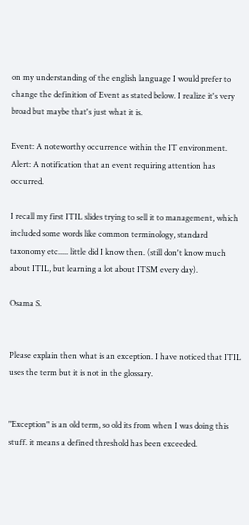on my understanding of the english language I would prefer to change the definition of Event as stated below. I realize it's very broad but maybe that's just what it is.

Event: A noteworthy occurrence within the IT environment.
Alert: A notification that an event requiring attention has occurred.

I recall my first ITIL slides trying to sell it to management, which included some words like common terminology, standard taxonomy etc..... little did I know then. (still don't know much about ITIL, but learning a lot about ITSM every day).

Osama S.


Please explain then what is an exception. I have noticed that ITIL uses the term but it is not in the glossary.


"Exception" is an old term, so old its from when I was doing this stuff. it means a defined threshold has been exceeded.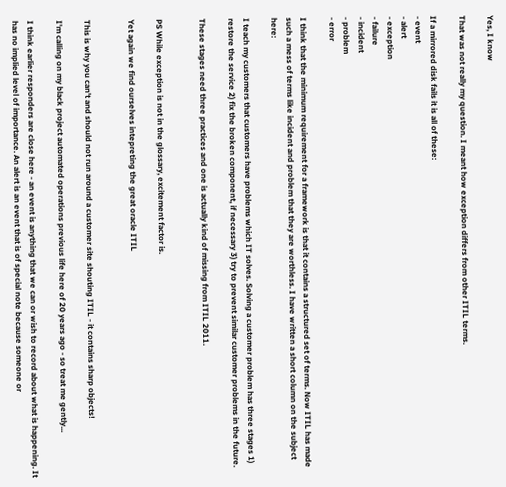Yes, I know

That was not really my question. I meant how exception differs from other ITIL terms.

If a mirrored disk fails it is all of these:
- event
- alert
- exception
- failure
- incident
- problem
- error

I think that the minimum requirement for a framework is that it contains a structured set of terms. Now ITIL has made such a mess of terms like incident and problem that they are worthless. I have written a short column on the subject here:

I teach my customers that customers have problems which IT solves. Solving a customer problem has three stages 1) restore the service 2) fix the broken component, if necessary 3) try to prevent similar customer problems in the future.

These stages need three practices and one is actually kind of missing from ITIL 2011.


PS While exception is not in the glossary, excitement factor is.

Yet again we find ourselves intepreting the great oracle ITIL


This is why you can't and should not run around a customer site shouting ITIL - it contains sharp objects!

I'm calling on my black project automated operations previous life here of 20 years ago - so treat me gently...

I think earlier responders are close here - an event is anything that we can or wish to record about what is happening. It has no implied level of importance. An alert is an event that is of special note because someone or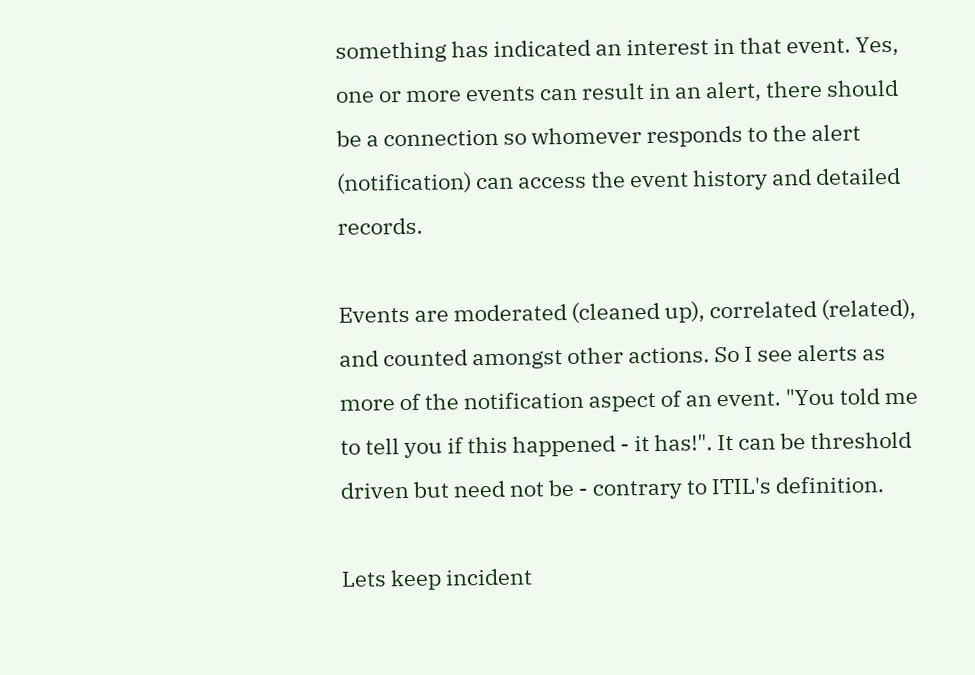something has indicated an interest in that event. Yes, one or more events can result in an alert, there should be a connection so whomever responds to the alert (notification) can access the event history and detailed records.

Events are moderated (cleaned up), correlated (related), and counted amongst other actions. So I see alerts as more of the notification aspect of an event. "You told me to tell you if this happened - it has!". It can be threshold driven but need not be - contrary to ITIL's definition.

Lets keep incident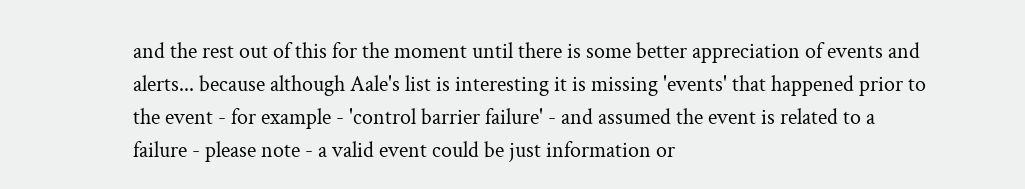and the rest out of this for the moment until there is some better appreciation of events and alerts... because although Aale's list is interesting it is missing 'events' that happened prior to the event - for example - 'control barrier failure' - and assumed the event is related to a failure - please note - a valid event could be just information or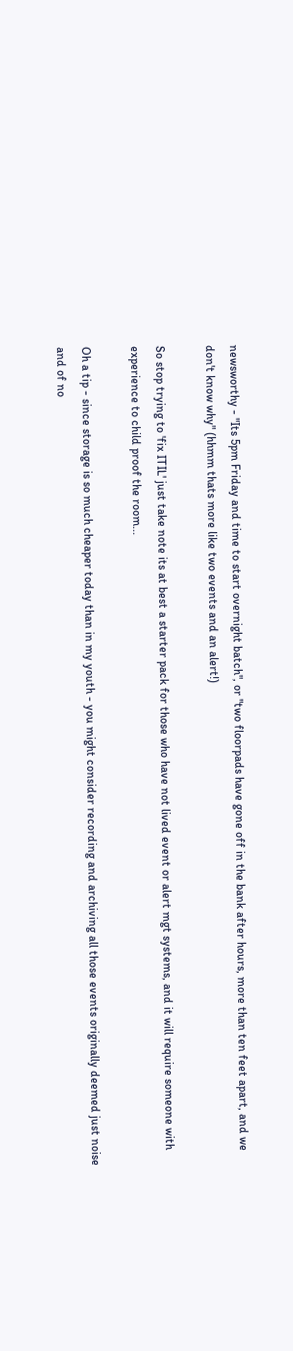newsworthy - "Its 5pm Friday and time to start overnight batch", or "two floorpads have gone off in the bank after hours, more than ten feet apart, and we don't know why" (hhmm thats more like two events and an alert!)

So stop trying to 'fix ITIL' just take note its at best a starter pack for those who have not lived event or alert mgt systems, and it will require someone with experience to child proof the room...

Oh a tip - since storage is so much cheaper today than in my youth - you might consider recording and archiving all those events originally deemed just noise and of no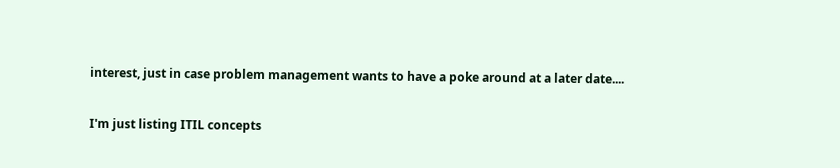interest, just in case problem management wants to have a poke around at a later date....

I'm just listing ITIL concepts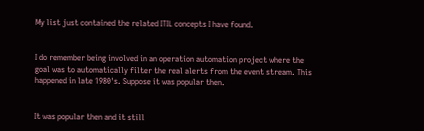My list just contained the related ITIL concepts I have found.


I do remember being involved in an operation automation project where the goal was to automatically filter the real alerts from the event stream. This happened in late 1980's. Suppose it was popular then.


It was popular then and it still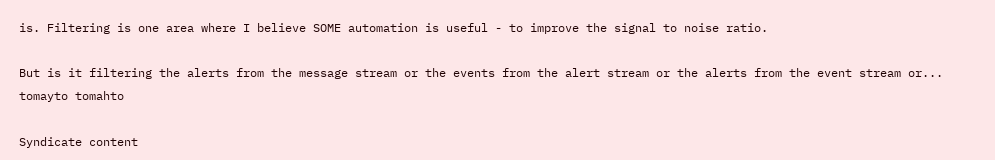is. Filtering is one area where I believe SOME automation is useful - to improve the signal to noise ratio.

But is it filtering the alerts from the message stream or the events from the alert stream or the alerts from the event stream or... tomayto tomahto

Syndicate content